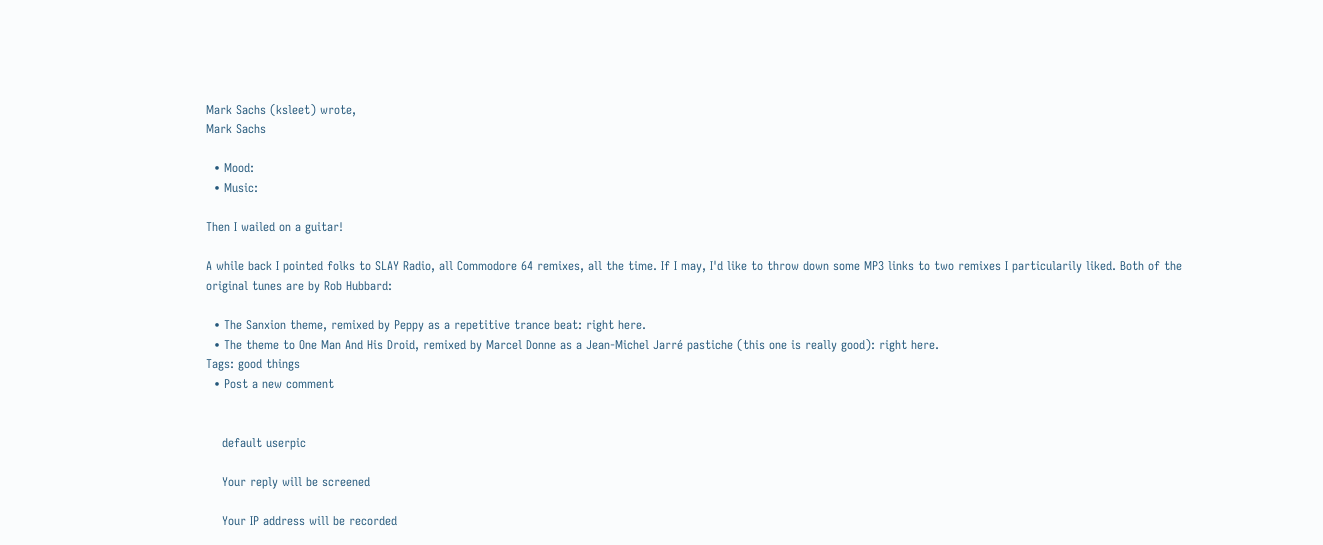Mark Sachs (ksleet) wrote,
Mark Sachs

  • Mood:
  • Music:

Then I wailed on a guitar!

A while back I pointed folks to SLAY Radio, all Commodore 64 remixes, all the time. If I may, I'd like to throw down some MP3 links to two remixes I particularily liked. Both of the original tunes are by Rob Hubbard:

  • The Sanxion theme, remixed by Peppy as a repetitive trance beat: right here.
  • The theme to One Man And His Droid, remixed by Marcel Donne as a Jean-Michel Jarré pastiche (this one is really good): right here.
Tags: good things
  • Post a new comment


    default userpic

    Your reply will be screened

    Your IP address will be recorded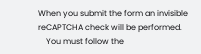When you submit the form an invisible reCAPTCHA check will be performed.
    You must follow the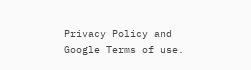Privacy Policy and Google Terms of use.